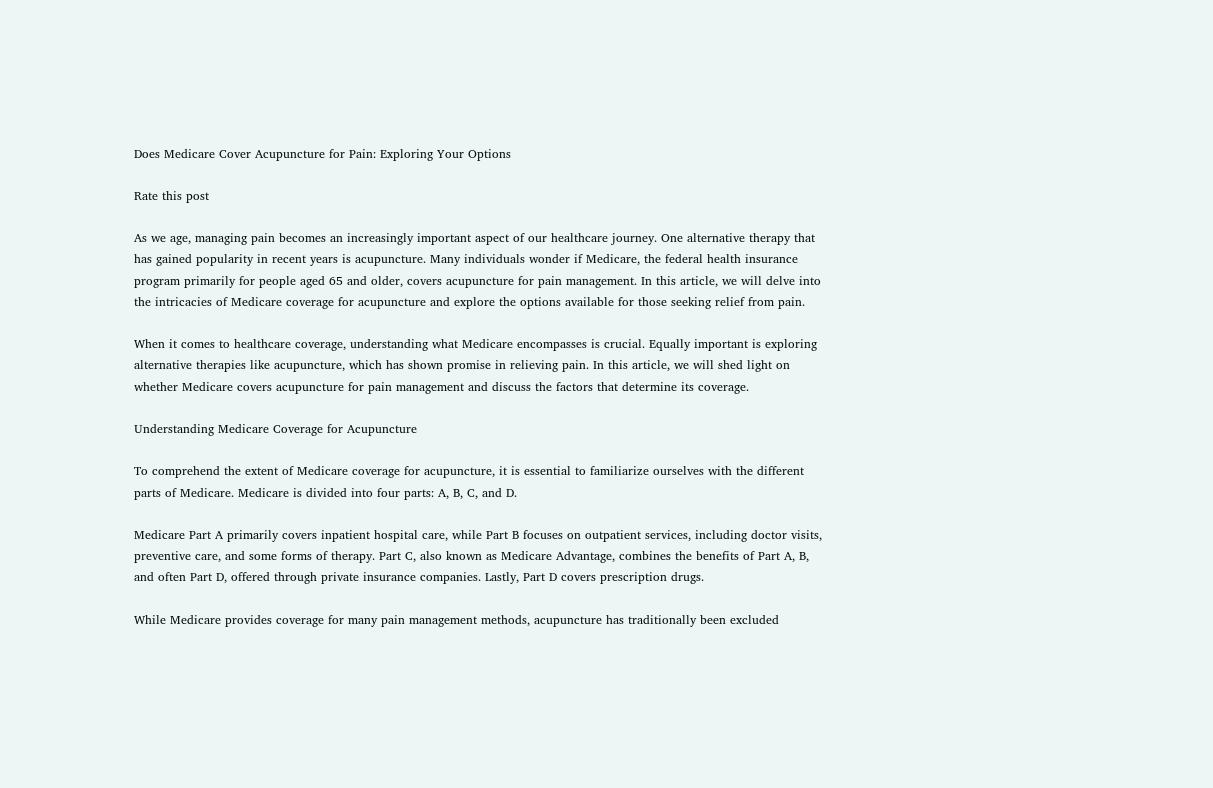Does Medicare Cover Acupuncture for Pain: Exploring Your Options

Rate this post

As we age, managing pain becomes an increasingly important aspect of our healthcare journey. One alternative therapy that has gained popularity in recent years is acupuncture. Many individuals wonder if Medicare, the federal health insurance program primarily for people aged 65 and older, covers acupuncture for pain management. In this article, we will delve into the intricacies of Medicare coverage for acupuncture and explore the options available for those seeking relief from pain.

When it comes to healthcare coverage, understanding what Medicare encompasses is crucial. Equally important is exploring alternative therapies like acupuncture, which has shown promise in relieving pain. In this article, we will shed light on whether Medicare covers acupuncture for pain management and discuss the factors that determine its coverage.

Understanding Medicare Coverage for Acupuncture

To comprehend the extent of Medicare coverage for acupuncture, it is essential to familiarize ourselves with the different parts of Medicare. Medicare is divided into four parts: A, B, C, and D.

Medicare Part A primarily covers inpatient hospital care, while Part B focuses on outpatient services, including doctor visits, preventive care, and some forms of therapy. Part C, also known as Medicare Advantage, combines the benefits of Part A, B, and often Part D, offered through private insurance companies. Lastly, Part D covers prescription drugs.

While Medicare provides coverage for many pain management methods, acupuncture has traditionally been excluded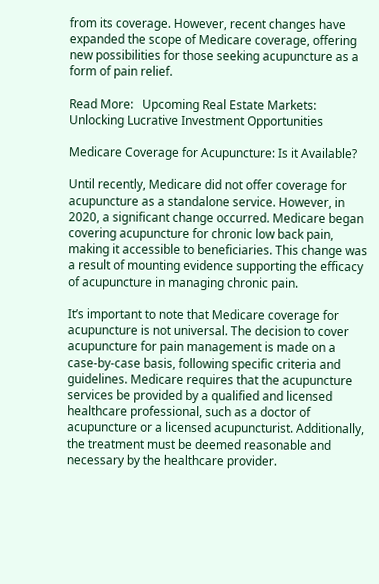from its coverage. However, recent changes have expanded the scope of Medicare coverage, offering new possibilities for those seeking acupuncture as a form of pain relief.

Read More:   Upcoming Real Estate Markets: Unlocking Lucrative Investment Opportunities

Medicare Coverage for Acupuncture: Is it Available?

Until recently, Medicare did not offer coverage for acupuncture as a standalone service. However, in 2020, a significant change occurred. Medicare began covering acupuncture for chronic low back pain, making it accessible to beneficiaries. This change was a result of mounting evidence supporting the efficacy of acupuncture in managing chronic pain.

It’s important to note that Medicare coverage for acupuncture is not universal. The decision to cover acupuncture for pain management is made on a case-by-case basis, following specific criteria and guidelines. Medicare requires that the acupuncture services be provided by a qualified and licensed healthcare professional, such as a doctor of acupuncture or a licensed acupuncturist. Additionally, the treatment must be deemed reasonable and necessary by the healthcare provider.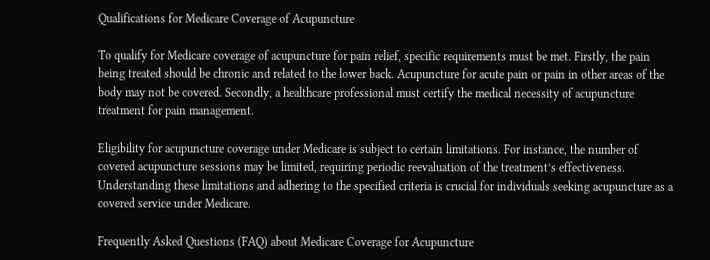Qualifications for Medicare Coverage of Acupuncture

To qualify for Medicare coverage of acupuncture for pain relief, specific requirements must be met. Firstly, the pain being treated should be chronic and related to the lower back. Acupuncture for acute pain or pain in other areas of the body may not be covered. Secondly, a healthcare professional must certify the medical necessity of acupuncture treatment for pain management.

Eligibility for acupuncture coverage under Medicare is subject to certain limitations. For instance, the number of covered acupuncture sessions may be limited, requiring periodic reevaluation of the treatment’s effectiveness. Understanding these limitations and adhering to the specified criteria is crucial for individuals seeking acupuncture as a covered service under Medicare.

Frequently Asked Questions (FAQ) about Medicare Coverage for Acupuncture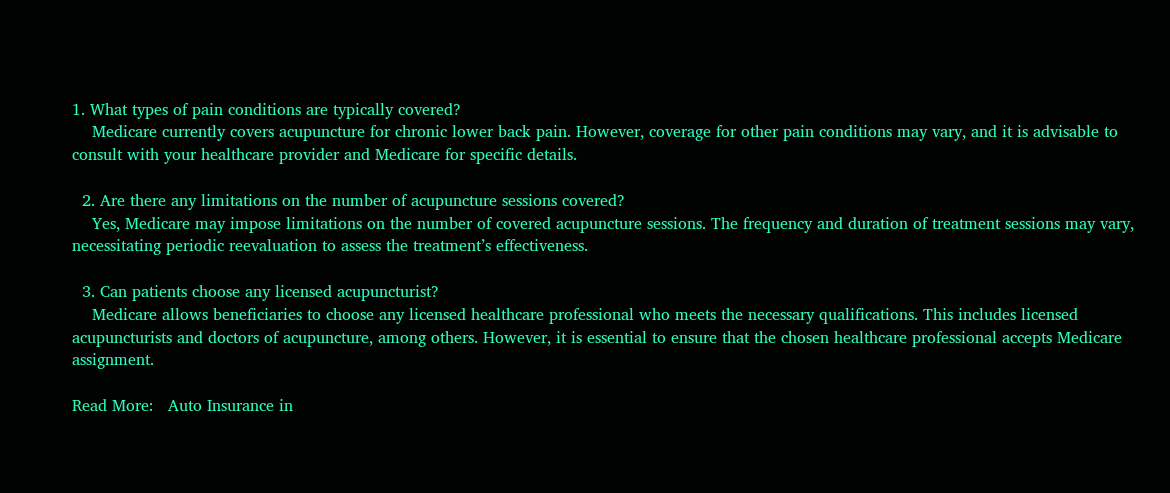1. What types of pain conditions are typically covered?
    Medicare currently covers acupuncture for chronic lower back pain. However, coverage for other pain conditions may vary, and it is advisable to consult with your healthcare provider and Medicare for specific details.

  2. Are there any limitations on the number of acupuncture sessions covered?
    Yes, Medicare may impose limitations on the number of covered acupuncture sessions. The frequency and duration of treatment sessions may vary, necessitating periodic reevaluation to assess the treatment’s effectiveness.

  3. Can patients choose any licensed acupuncturist?
    Medicare allows beneficiaries to choose any licensed healthcare professional who meets the necessary qualifications. This includes licensed acupuncturists and doctors of acupuncture, among others. However, it is essential to ensure that the chosen healthcare professional accepts Medicare assignment.

Read More:   Auto Insurance in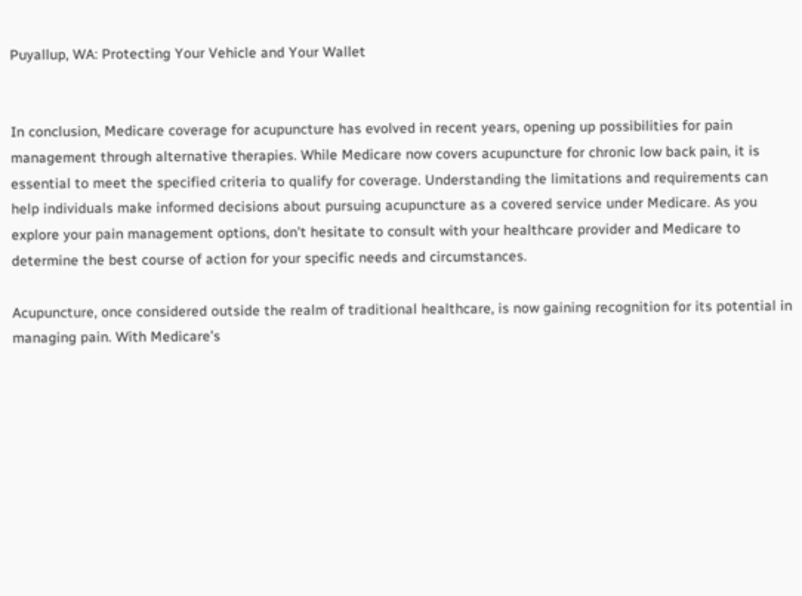Puyallup, WA: Protecting Your Vehicle and Your Wallet


In conclusion, Medicare coverage for acupuncture has evolved in recent years, opening up possibilities for pain management through alternative therapies. While Medicare now covers acupuncture for chronic low back pain, it is essential to meet the specified criteria to qualify for coverage. Understanding the limitations and requirements can help individuals make informed decisions about pursuing acupuncture as a covered service under Medicare. As you explore your pain management options, don’t hesitate to consult with your healthcare provider and Medicare to determine the best course of action for your specific needs and circumstances.

Acupuncture, once considered outside the realm of traditional healthcare, is now gaining recognition for its potential in managing pain. With Medicare’s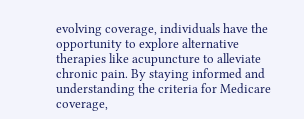evolving coverage, individuals have the opportunity to explore alternative therapies like acupuncture to alleviate chronic pain. By staying informed and understanding the criteria for Medicare coverage,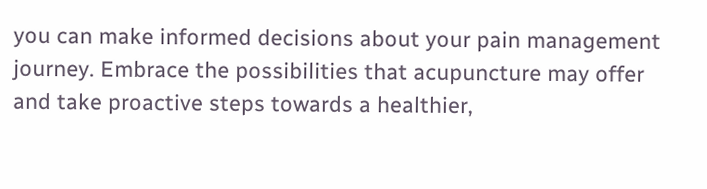you can make informed decisions about your pain management journey. Embrace the possibilities that acupuncture may offer and take proactive steps towards a healthier,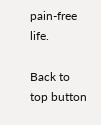pain-free life.

Back to top button